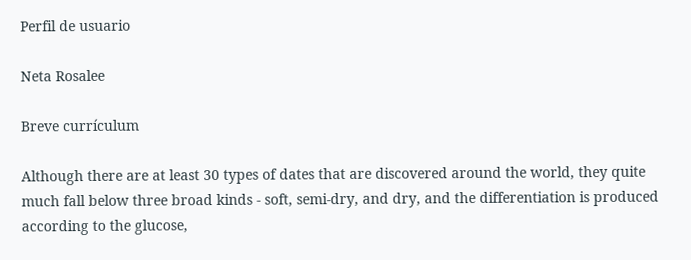Perfil de usuario

Neta Rosalee

Breve currículum

Although there are at least 30 types of dates that are discovered around the world, they quite much fall below three broad kinds - soft, semi-dry, and dry, and the differentiation is produced according to the glucose,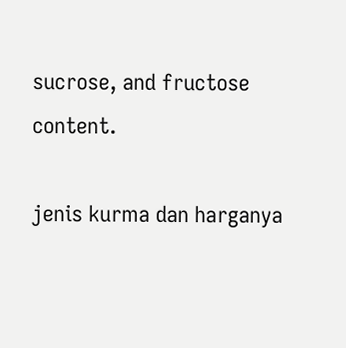sucrose, and fructose content.

jenis kurma dan harganya